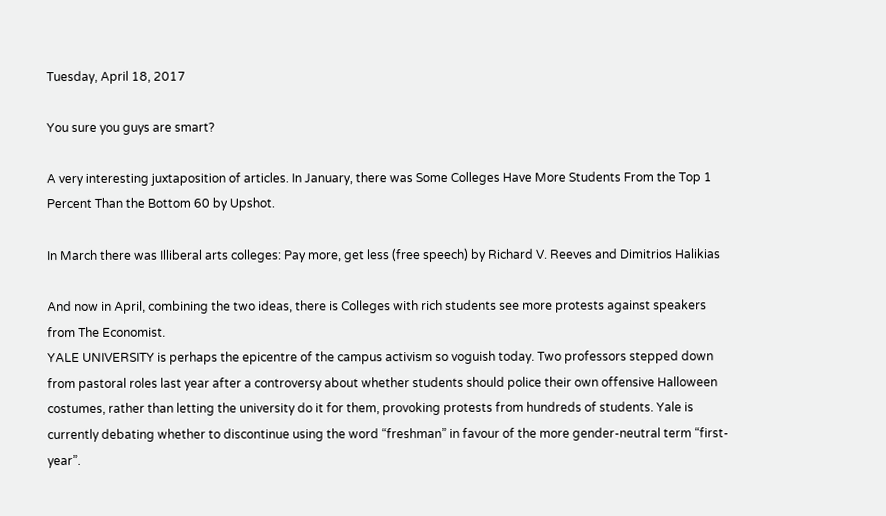Tuesday, April 18, 2017

You sure you guys are smart?

A very interesting juxtaposition of articles. In January, there was Some Colleges Have More Students From the Top 1 Percent Than the Bottom 60 by Upshot.

In March there was Illiberal arts colleges: Pay more, get less (free speech) by Richard V. Reeves and Dimitrios Halikias

And now in April, combining the two ideas, there is Colleges with rich students see more protests against speakers from The Economist.
YALE UNIVERSITY is perhaps the epicentre of the campus activism so voguish today. Two professors stepped down from pastoral roles last year after a controversy about whether students should police their own offensive Halloween costumes, rather than letting the university do it for them, provoking protests from hundreds of students. Yale is currently debating whether to discontinue using the word “freshman” in favour of the more gender-neutral term “first-year”.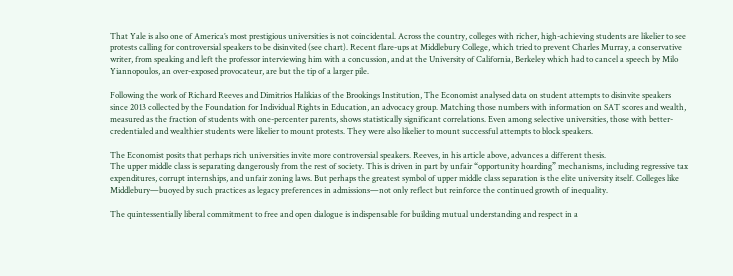That Yale is also one of America’s most prestigious universities is not coincidental. Across the country, colleges with richer, high-achieving students are likelier to see protests calling for controversial speakers to be disinvited (see chart). Recent flare-ups at Middlebury College, which tried to prevent Charles Murray, a conservative writer, from speaking and left the professor interviewing him with a concussion, and at the University of California, Berkeley which had to cancel a speech by Milo Yiannopoulos, an over-exposed provocateur, are but the tip of a larger pile.

Following the work of Richard Reeves and Dimitrios Halikias of the Brookings Institution, The Economist analysed data on student attempts to disinvite speakers since 2013 collected by the Foundation for Individual Rights in Education, an advocacy group. Matching those numbers with information on SAT scores and wealth, measured as the fraction of students with one-percenter parents, shows statistically significant correlations. Even among selective universities, those with better-credentialed and wealthier students were likelier to mount protests. They were also likelier to mount successful attempts to block speakers.

The Economist posits that perhaps rich universities invite more controversial speakers. Reeves, in his article above, advances a different thesis.
The upper middle class is separating dangerously from the rest of society. This is driven in part by unfair “opportunity hoarding” mechanisms, including regressive tax expenditures, corrupt internships, and unfair zoning laws. But perhaps the greatest symbol of upper middle class separation is the elite university itself. Colleges like Middlebury—buoyed by such practices as legacy preferences in admissions—not only reflect but reinforce the continued growth of inequality.

The quintessentially liberal commitment to free and open dialogue is indispensable for building mutual understanding and respect in a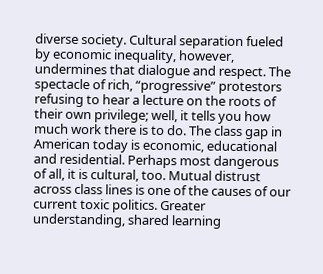diverse society. Cultural separation fueled by economic inequality, however, undermines that dialogue and respect. The spectacle of rich, “progressive” protestors refusing to hear a lecture on the roots of their own privilege; well, it tells you how much work there is to do. The class gap in American today is economic, educational and residential. Perhaps most dangerous of all, it is cultural, too. Mutual distrust across class lines is one of the causes of our current toxic politics. Greater understanding, shared learning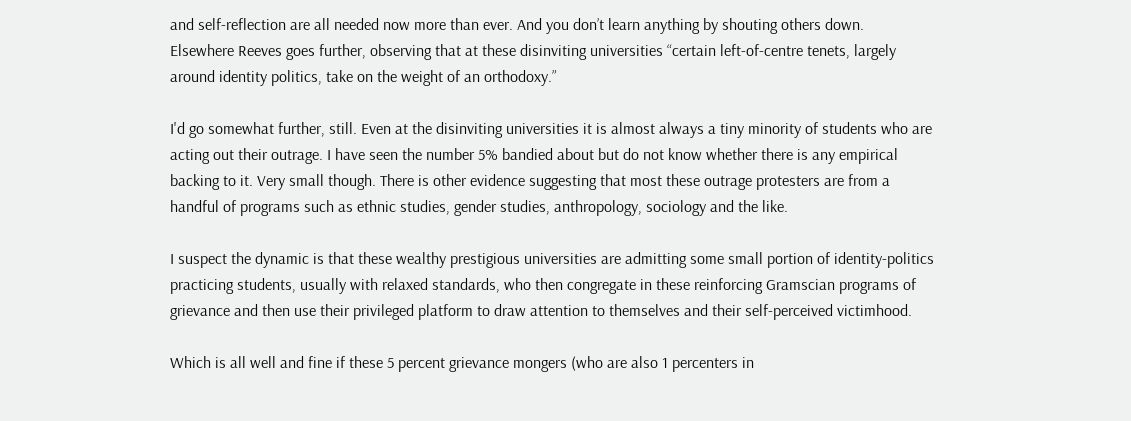and self-reflection are all needed now more than ever. And you don’t learn anything by shouting others down.
Elsewhere Reeves goes further, observing that at these disinviting universities “certain left-of-centre tenets, largely around identity politics, take on the weight of an orthodoxy.”

I'd go somewhat further, still. Even at the disinviting universities it is almost always a tiny minority of students who are acting out their outrage. I have seen the number 5% bandied about but do not know whether there is any empirical backing to it. Very small though. There is other evidence suggesting that most these outrage protesters are from a handful of programs such as ethnic studies, gender studies, anthropology, sociology and the like.

I suspect the dynamic is that these wealthy prestigious universities are admitting some small portion of identity-politics practicing students, usually with relaxed standards, who then congregate in these reinforcing Gramscian programs of grievance and then use their privileged platform to draw attention to themselves and their self-perceived victimhood.

Which is all well and fine if these 5 percent grievance mongers (who are also 1 percenters in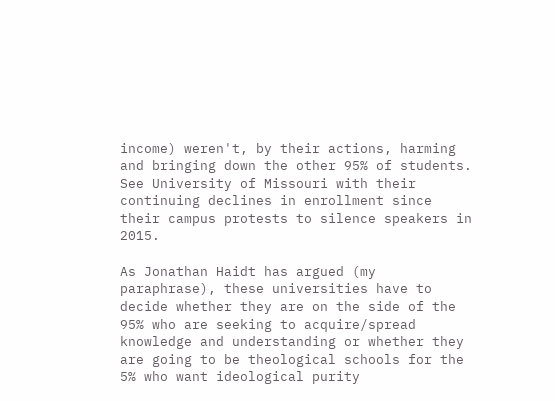income) weren't, by their actions, harming and bringing down the other 95% of students. See University of Missouri with their continuing declines in enrollment since their campus protests to silence speakers in 2015.

As Jonathan Haidt has argued (my paraphrase), these universities have to decide whether they are on the side of the 95% who are seeking to acquire/spread knowledge and understanding or whether they are going to be theological schools for the 5% who want ideological purity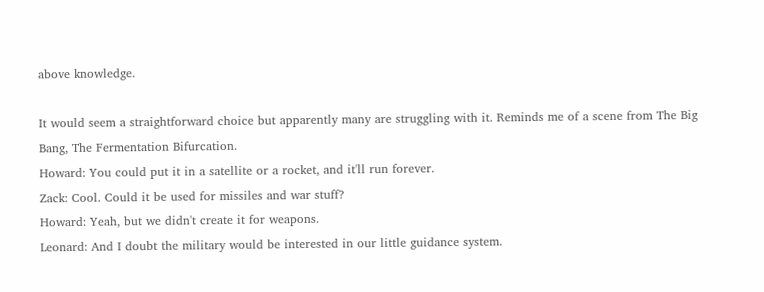above knowledge.

It would seem a straightforward choice but apparently many are struggling with it. Reminds me of a scene from The Big Bang, The Fermentation Bifurcation.
Howard: You could put it in a satellite or a rocket, and it'll run forever.
Zack: Cool. Could it be used for missiles and war stuff?
Howard: Yeah, but we didn't create it for weapons.
Leonard: And I doubt the military would be interested in our little guidance system.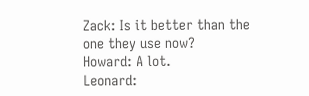Zack: Is it better than the one they use now?
Howard: A lot.
Leonard: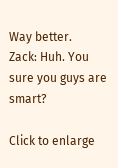Way better.
Zack: Huh. You sure you guys are smart?

Click to enlarge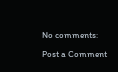No comments:

Post a Comment